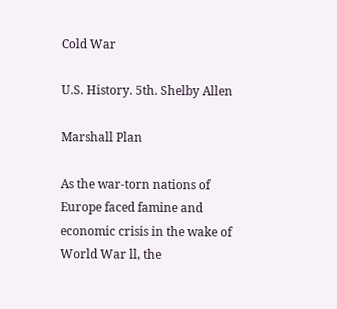Cold War

U.S. History. 5th. Shelby Allen

Marshall Plan

As the war-torn nations of Europe faced famine and economic crisis in the wake of World War ll, the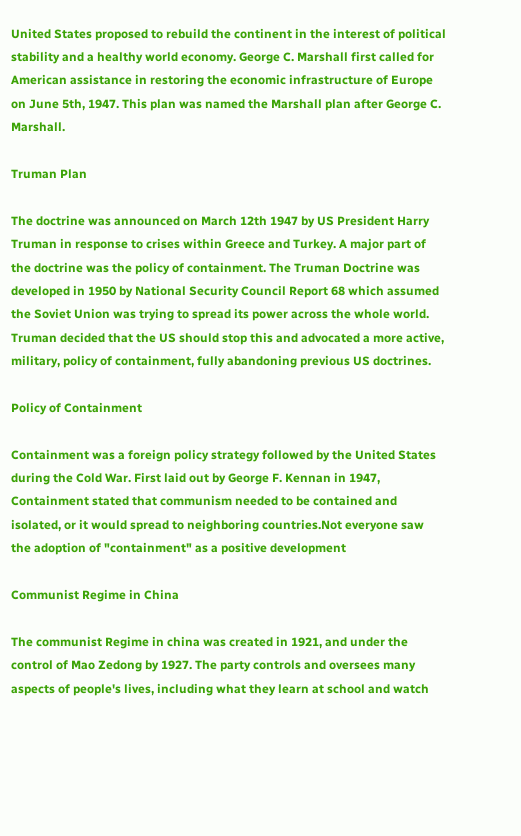United States proposed to rebuild the continent in the interest of political stability and a healthy world economy. George C. Marshall first called for American assistance in restoring the economic infrastructure of Europe on June 5th, 1947. This plan was named the Marshall plan after George C. Marshall.

Truman Plan

The doctrine was announced on March 12th 1947 by US President Harry Truman in response to crises within Greece and Turkey. A major part of the doctrine was the policy of containment. The Truman Doctrine was developed in 1950 by National Security Council Report 68 which assumed the Soviet Union was trying to spread its power across the whole world. Truman decided that the US should stop this and advocated a more active, military, policy of containment, fully abandoning previous US doctrines.

Policy of Containment

Containment was a foreign policy strategy followed by the United States during the Cold War. First laid out by George F. Kennan in 1947, Containment stated that communism needed to be contained and isolated, or it would spread to neighboring countries.Not everyone saw the adoption of "containment" as a positive development

Communist Regime in China

The communist Regime in china was created in 1921, and under the control of Mao Zedong by 1927. The party controls and oversees many aspects of people's lives, including what they learn at school and watch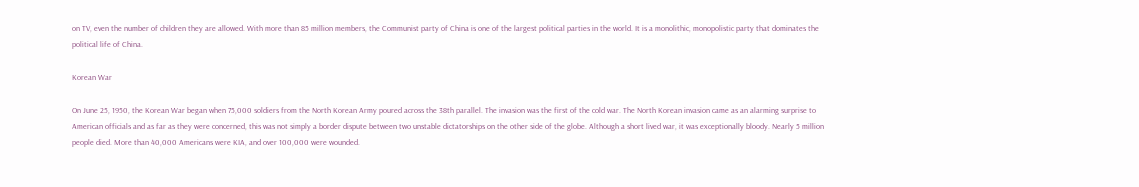on TV, even the number of children they are allowed. With more than 85 million members, the Communist party of China is one of the largest political parties in the world. It is a monolithic, monopolistic party that dominates the political life of China.

Korean War

On June 25, 1950, the Korean War began when 75,000 soldiers from the North Korean Army poured across the 38th parallel. The invasion was the first of the cold war. The North Korean invasion came as an alarming surprise to American officials and as far as they were concerned, this was not simply a border dispute between two unstable dictatorships on the other side of the globe. Although a short lived war, it was exceptionally bloody. Nearly 5 million people died. More than 40,000 Americans were KIA, and over 100,000 were wounded.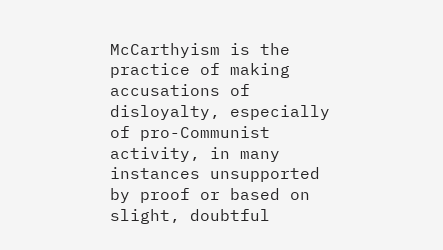McCarthyism is the practice of making accusations of disloyalty, especially of pro-Communist activity, in many instances unsupported by proof or based on slight, doubtful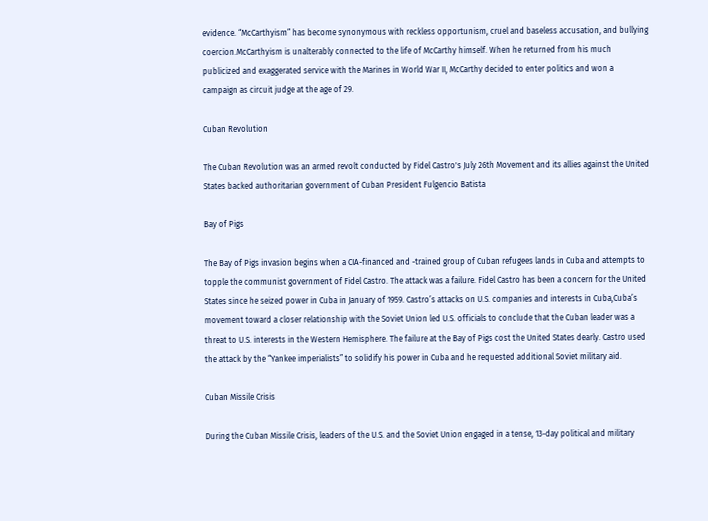evidence. “McCarthyism” has become synonymous with reckless opportunism, cruel and baseless accusation, and bullying coercion.McCarthyism is unalterably connected to the life of McCarthy himself. When he returned from his much publicized and exaggerated service with the Marines in World War II, McCarthy decided to enter politics and won a campaign as circuit judge at the age of 29.

Cuban Revolution

The Cuban Revolution was an armed revolt conducted by Fidel Castro's July 26th Movement and its allies against the United States backed authoritarian government of Cuban President Fulgencio Batista

Bay of Pigs

The Bay of Pigs invasion begins when a CIA-financed and -trained group of Cuban refugees lands in Cuba and attempts to topple the communist government of Fidel Castro. The attack was a failure. Fidel Castro has been a concern for the United States since he seized power in Cuba in January of 1959. Castro’s attacks on U.S. companies and interests in Cuba,Cuba’s movement toward a closer relationship with the Soviet Union led U.S. officials to conclude that the Cuban leader was a threat to U.S. interests in the Western Hemisphere. The failure at the Bay of Pigs cost the United States dearly. Castro used the attack by the “Yankee imperialists” to solidify his power in Cuba and he requested additional Soviet military aid.

Cuban Missile Crisis

During the Cuban Missile Crisis, leaders of the U.S. and the Soviet Union engaged in a tense, 13-day political and military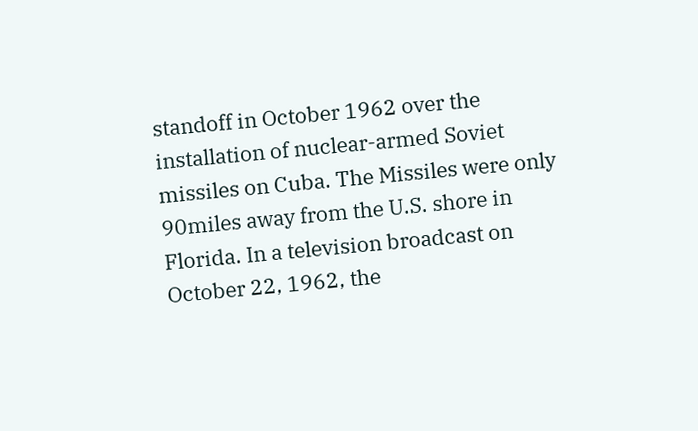standoff in October 1962 over the installation of nuclear-armed Soviet missiles on Cuba. The Missiles were only 90miles away from the U.S. shore in Florida. In a television broadcast on October 22, 1962, the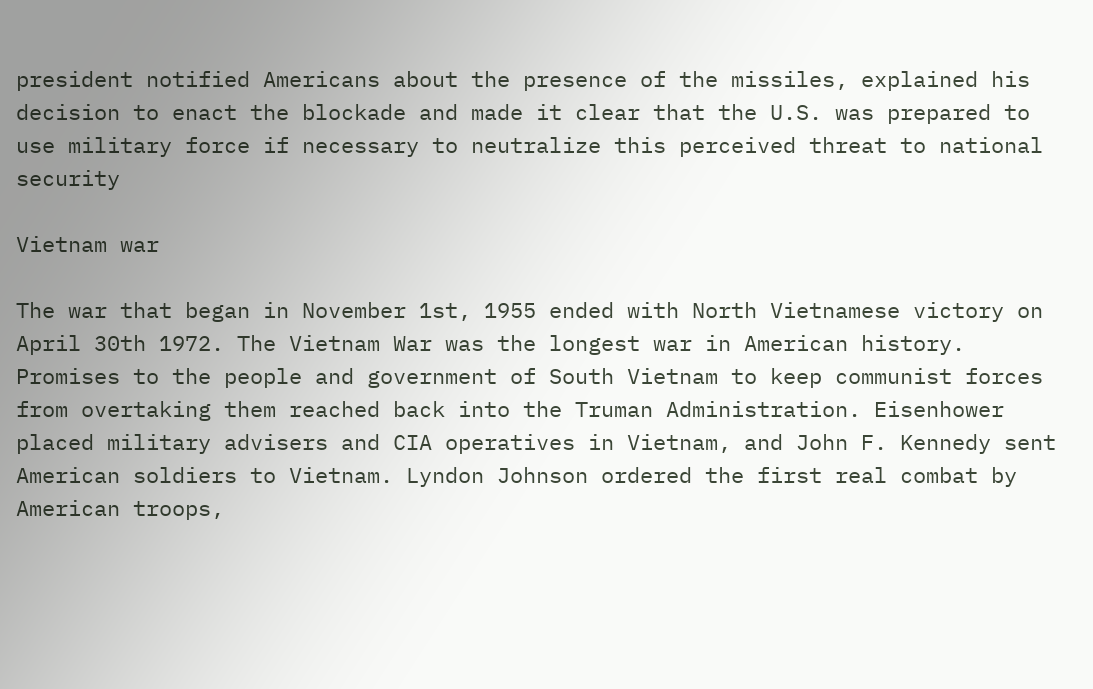president notified Americans about the presence of the missiles, explained his decision to enact the blockade and made it clear that the U.S. was prepared to use military force if necessary to neutralize this perceived threat to national security

Vietnam war

The war that began in November 1st, 1955 ended with North Vietnamese victory on April 30th 1972. The Vietnam War was the longest war in American history. Promises to the people and government of South Vietnam to keep communist forces from overtaking them reached back into the Truman Administration. Eisenhower placed military advisers and CIA operatives in Vietnam, and John F. Kennedy sent American soldiers to Vietnam. Lyndon Johnson ordered the first real combat by American troops,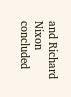and Richard Nixon concluded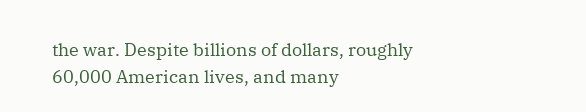the war. Despite billions of dollars, roughly 60,000 American lives, and many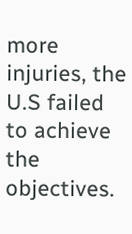more injuries, the U.S failed to achieve the objectives.